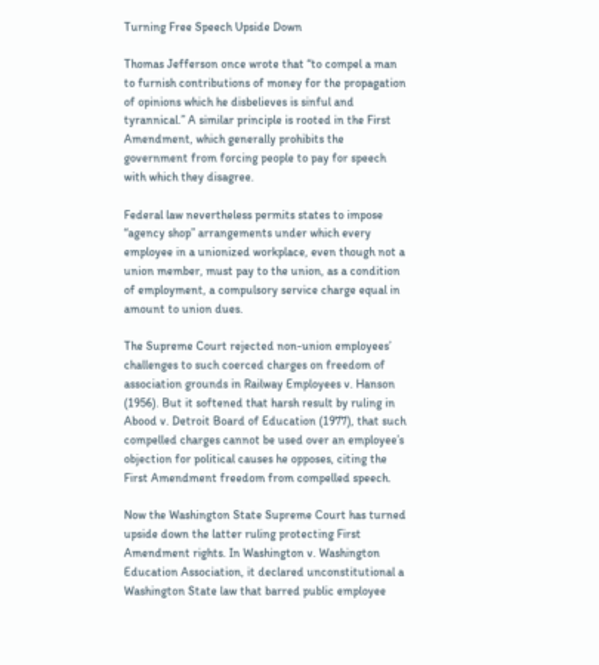Turning Free Speech Upside Down

Thomas Jefferson once wrote that “to compel a man to furnish contributions of money for the propagation of opinions which he disbelieves is sinful and tyrannical.” A similar principle is rooted in the First Amendment, which generally prohibits the government from forcing people to pay for speech with which they disagree.

Federal law nevertheless permits states to impose “agency shop” arrangements under which every employee in a unionized workplace, even though not a union member, must pay to the union, as a condition of employment, a compulsory service charge equal in amount to union dues.

The Supreme Court rejected non-union employees’ challenges to such coerced charges on freedom of association grounds in Railway Employees v. Hanson (1956). But it softened that harsh result by ruling in Abood v. Detroit Board of Education (1977), that such compelled charges cannot be used over an employee’s objection for political causes he opposes, citing the First Amendment freedom from compelled speech.

Now the Washington State Supreme Court has turned upside down the latter ruling protecting First Amendment rights. In Washington v. Washington Education Association, it declared unconstitutional a Washington State law that barred public employee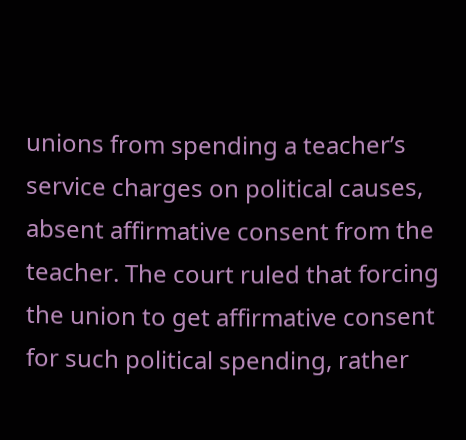unions from spending a teacher’s service charges on political causes, absent affirmative consent from the teacher. The court ruled that forcing the union to get affirmative consent for such political spending, rather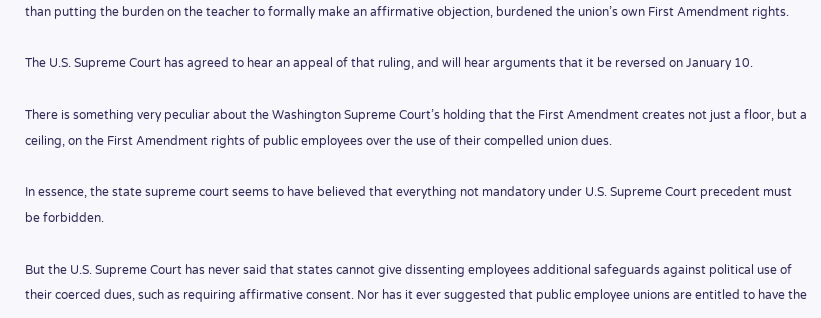than putting the burden on the teacher to formally make an affirmative objection, burdened the union’s own First Amendment rights.

The U.S. Supreme Court has agreed to hear an appeal of that ruling, and will hear arguments that it be reversed on January 10.

There is something very peculiar about the Washington Supreme Court’s holding that the First Amendment creates not just a floor, but a ceiling, on the First Amendment rights of public employees over the use of their compelled union dues.

In essence, the state supreme court seems to have believed that everything not mandatory under U.S. Supreme Court precedent must be forbidden.

But the U.S. Supreme Court has never said that states cannot give dissenting employees additional safeguards against political use of their coerced dues, such as requiring affirmative consent. Nor has it ever suggested that public employee unions are entitled to have the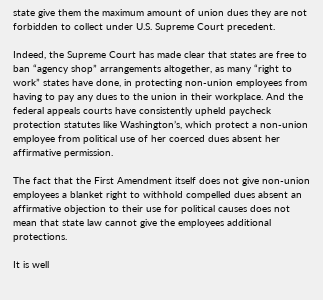state give them the maximum amount of union dues they are not forbidden to collect under U.S. Supreme Court precedent.

Indeed, the Supreme Court has made clear that states are free to ban “agency shop” arrangements altogether, as many “right to work” states have done, in protecting non-union employees from having to pay any dues to the union in their workplace. And the federal appeals courts have consistently upheld paycheck protection statutes like Washington’s, which protect a non-union employee from political use of her coerced dues absent her affirmative permission.

The fact that the First Amendment itself does not give non-union employees a blanket right to withhold compelled dues absent an affirmative objection to their use for political causes does not mean that state law cannot give the employees additional protections.

It is well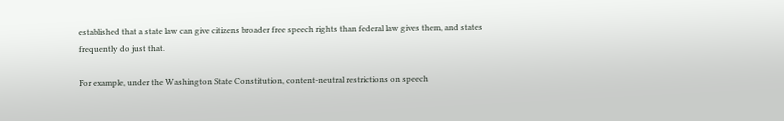established that a state law can give citizens broader free speech rights than federal law gives them, and states frequently do just that.

For example, under the Washington State Constitution, content-neutral restrictions on speech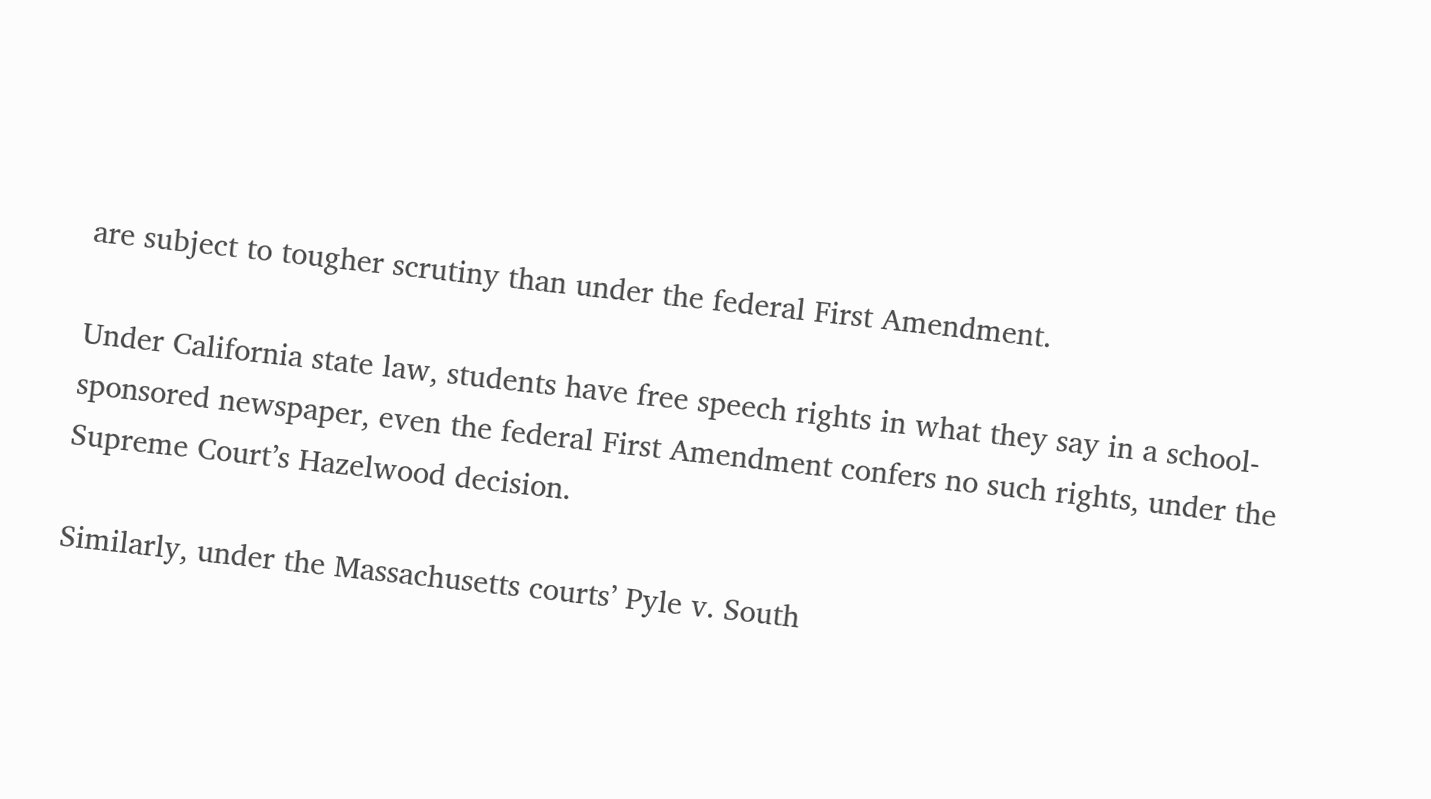are subject to tougher scrutiny than under the federal First Amendment.

Under California state law, students have free speech rights in what they say in a school-sponsored newspaper, even the federal First Amendment confers no such rights, under the Supreme Court’s Hazelwood decision.

Similarly, under the Massachusetts courts’ Pyle v. South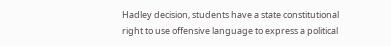Hadley decision, students have a state constitutional right to use offensive language to express a political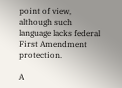point of view, although such language lacks federal First Amendment protection.

A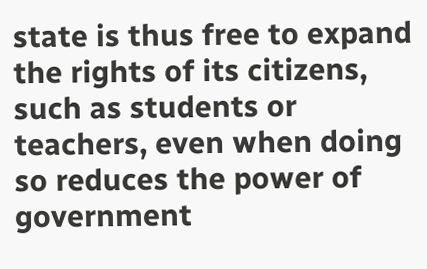state is thus free to expand the rights of its citizens, such as students or teachers, even when doing so reduces the power of government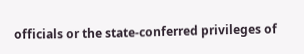officials or the state-conferred privileges of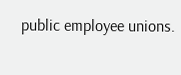public employee unions.